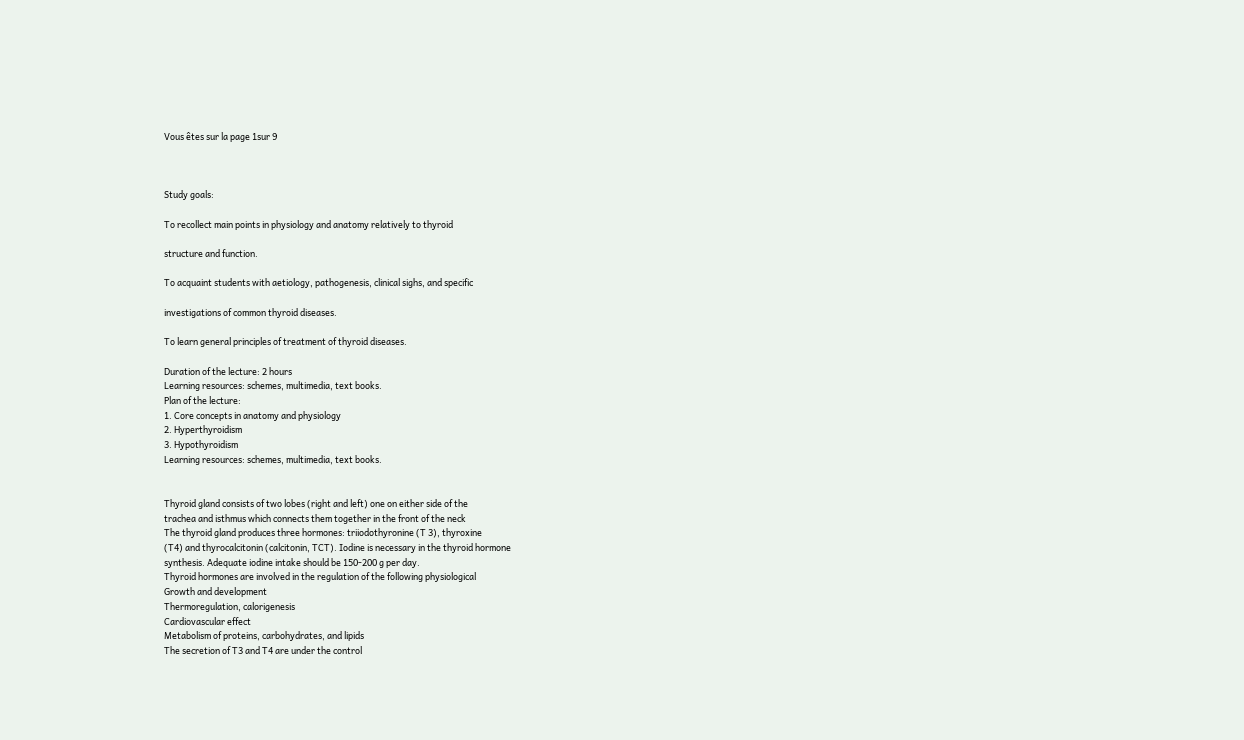Vous êtes sur la page 1sur 9



Study goals:

To recollect main points in physiology and anatomy relatively to thyroid

structure and function.

To acquaint students with aetiology, pathogenesis, clinical sighs, and specific

investigations of common thyroid diseases.

To learn general principles of treatment of thyroid diseases.

Duration of the lecture: 2 hours
Learning resources: schemes, multimedia, text books.
Plan of the lecture:
1. Core concepts in anatomy and physiology
2. Hyperthyroidism
3. Hypothyroidism
Learning resources: schemes, multimedia, text books.


Thyroid gland consists of two lobes (right and left) one on either side of the
trachea and isthmus which connects them together in the front of the neck
The thyroid gland produces three hormones: triiodothyronine (T 3), thyroxine
(T4) and thyrocalcitonin (calcitonin, TCT). Iodine is necessary in the thyroid hormone
synthesis. Adequate iodine intake should be 150-200 g per day.
Thyroid hormones are involved in the regulation of the following physiological
Growth and development
Thermoregulation, calorigenesis
Cardiovascular effect
Metabolism of proteins, carbohydrates, and lipids
The secretion of T3 and T4 are under the control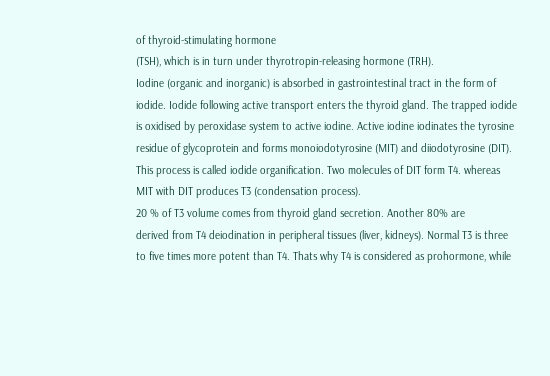of thyroid-stimulating hormone
(TSH), which is in turn under thyrotropin-releasing hormone (TRH).
Iodine (organic and inorganic) is absorbed in gastrointestinal tract in the form of
iodide. Iodide following active transport enters the thyroid gland. The trapped iodide
is oxidised by peroxidase system to active iodine. Active iodine iodinates the tyrosine
residue of glycoprotein and forms monoiodotyrosine (MIT) and diiodotyrosine (DIT).
This process is called iodide organification. Two molecules of DIT form T4. whereas
MIT with DIT produces T3 (condensation process).
20 % of T3 volume comes from thyroid gland secretion. Another 80% are
derived from T4 deiodination in peripheral tissues (liver, kidneys). Normal T3 is three
to five times more potent than T4. Thats why T4 is considered as prohormone, while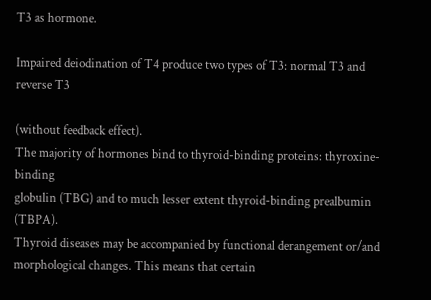T3 as hormone.

Impaired deiodination of T4 produce two types of T3: normal T3 and reverse T3

(without feedback effect).
The majority of hormones bind to thyroid-binding proteins: thyroxine-binding
globulin (TBG) and to much lesser extent thyroid-binding prealbumin (TBPA).
Thyroid diseases may be accompanied by functional derangement or/and
morphological changes. This means that certain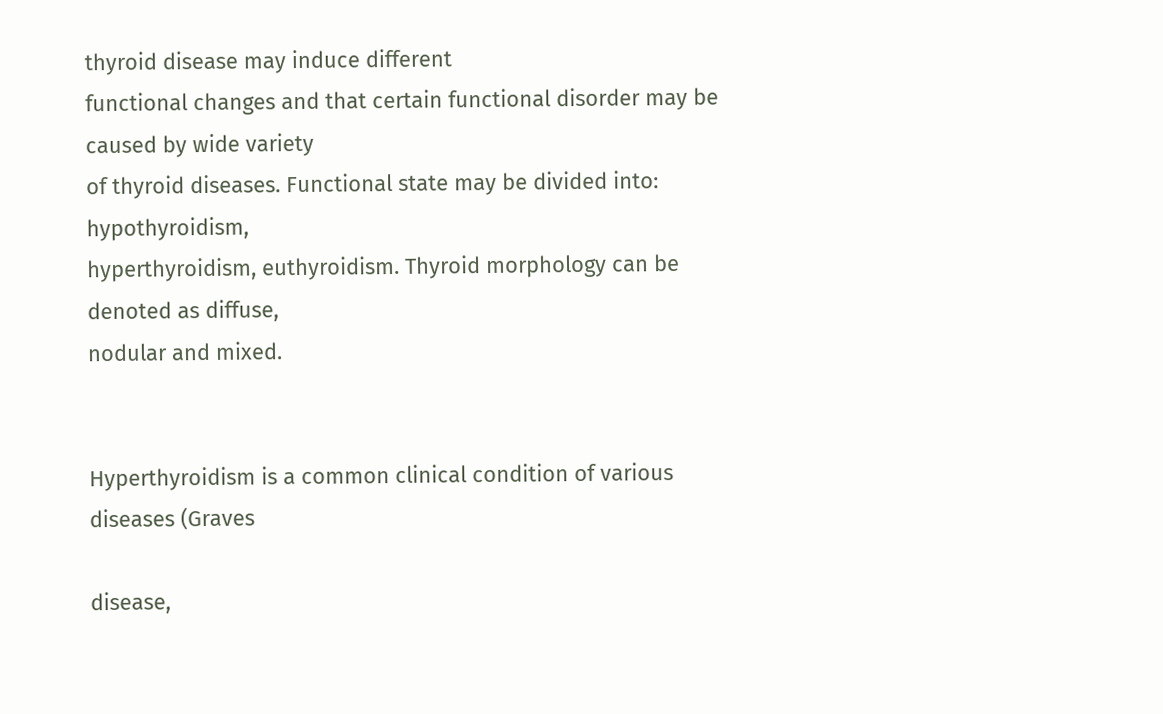thyroid disease may induce different
functional changes and that certain functional disorder may be caused by wide variety
of thyroid diseases. Functional state may be divided into: hypothyroidism,
hyperthyroidism, euthyroidism. Thyroid morphology can be denoted as diffuse,
nodular and mixed.


Hyperthyroidism is a common clinical condition of various diseases (Graves

disease,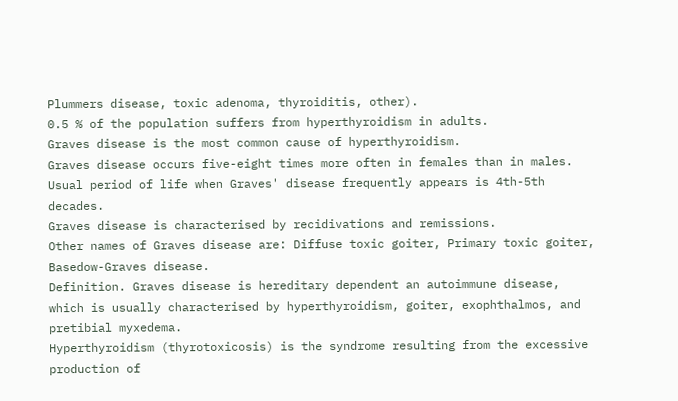Plummers disease, toxic adenoma, thyroiditis, other).
0.5 % of the population suffers from hyperthyroidism in adults.
Graves disease is the most common cause of hyperthyroidism.
Graves disease occurs five-eight times more often in females than in males.
Usual period of life when Graves' disease frequently appears is 4th-5th decades.
Graves disease is characterised by recidivations and remissions.
Other names of Graves disease are: Diffuse toxic goiter, Primary toxic goiter,
Basedow-Graves disease.
Definition. Graves disease is hereditary dependent an autoimmune disease,
which is usually characterised by hyperthyroidism, goiter, exophthalmos, and
pretibial myxedema.
Hyperthyroidism (thyrotoxicosis) is the syndrome resulting from the excessive
production of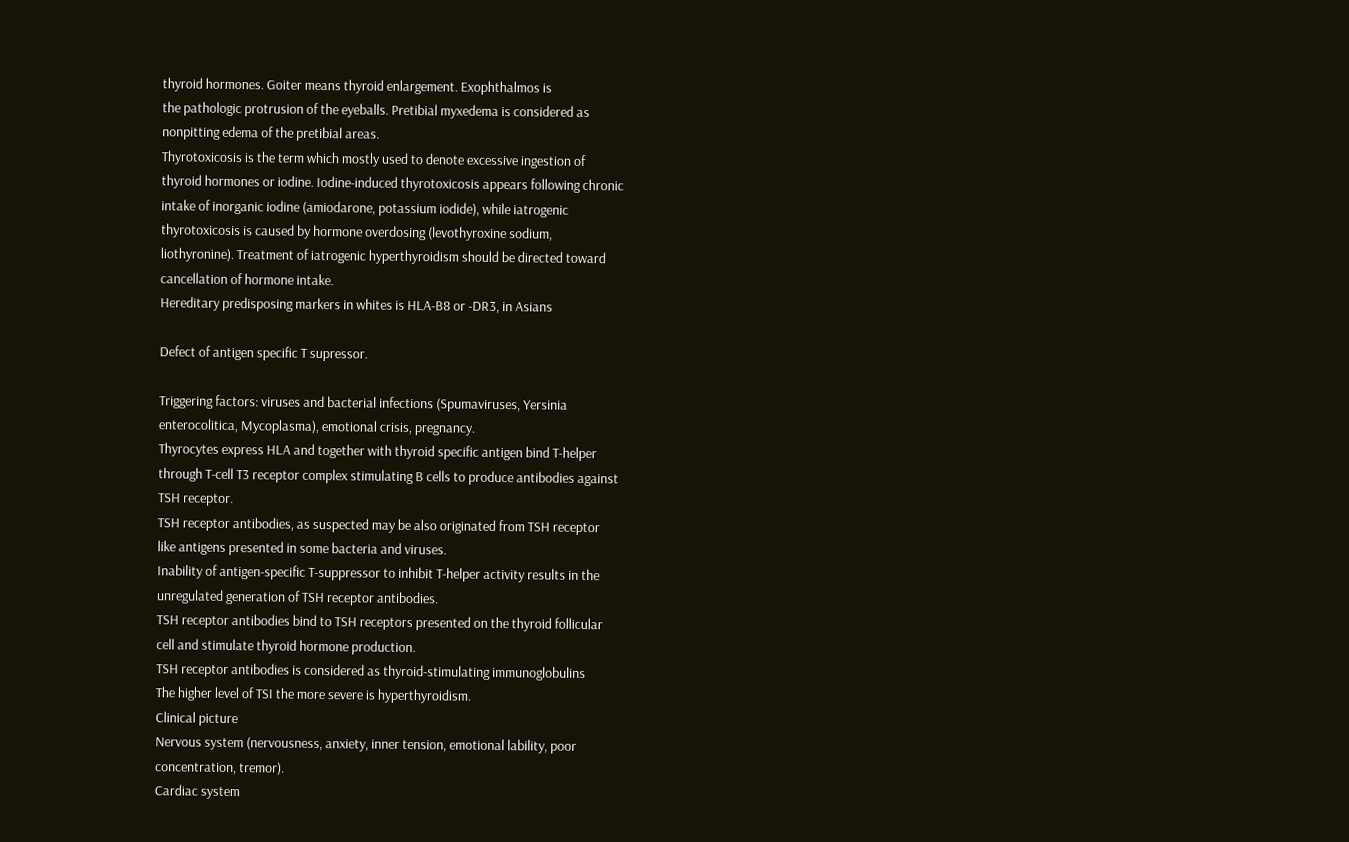thyroid hormones. Goiter means thyroid enlargement. Exophthalmos is
the pathologic protrusion of the eyeballs. Pretibial myxedema is considered as
nonpitting edema of the pretibial areas.
Thyrotoxicosis is the term which mostly used to denote excessive ingestion of
thyroid hormones or iodine. Iodine-induced thyrotoxicosis appears following chronic
intake of inorganic iodine (amiodarone, potassium iodide), while iatrogenic
thyrotoxicosis is caused by hormone overdosing (levothyroxine sodium,
liothyronine). Treatment of iatrogenic hyperthyroidism should be directed toward
cancellation of hormone intake.
Hereditary predisposing markers in whites is HLA-B8 or -DR3, in Asians

Defect of antigen specific T supressor.

Triggering factors: viruses and bacterial infections (Spumaviruses, Yersinia
enterocolitica, Mycoplasma), emotional crisis, pregnancy.
Thyrocytes express HLA and together with thyroid specific antigen bind T-helper
through T-cell T3 receptor complex stimulating B cells to produce antibodies against
TSH receptor.
TSH receptor antibodies, as suspected may be also originated from TSH receptor
like antigens presented in some bacteria and viruses.
Inability of antigen-specific T-suppressor to inhibit T-helper activity results in the
unregulated generation of TSH receptor antibodies.
TSH receptor antibodies bind to TSH receptors presented on the thyroid follicular
cell and stimulate thyroid hormone production.
TSH receptor antibodies is considered as thyroid-stimulating immunoglobulins
The higher level of TSI the more severe is hyperthyroidism.
Clinical picture
Nervous system (nervousness, anxiety, inner tension, emotional lability, poor
concentration, tremor).
Cardiac system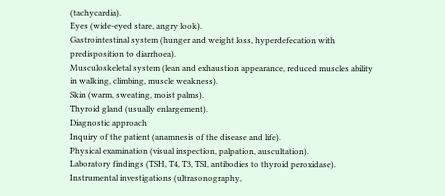(tachycardia).
Eyes (wide-eyed stare, angry look).
Gastrointestinal system (hunger and weight loss, hyperdefecation with
predisposition to diarrhoea).
Musculoskeletal system (lean and exhaustion appearance, reduced muscles ability
in walking, climbing, muscle weakness).
Skin (warm, sweating, moist palms).
Thyroid gland (usually enlargement).
Diagnostic approach
Inquiry of the patient (anamnesis of the disease and life).
Physical examination (visual inspection, palpation, auscultation).
Laboratory findings (TSH, T4, T3, TSI, antibodies to thyroid peroxidase).
Instrumental investigations (ultrasonography,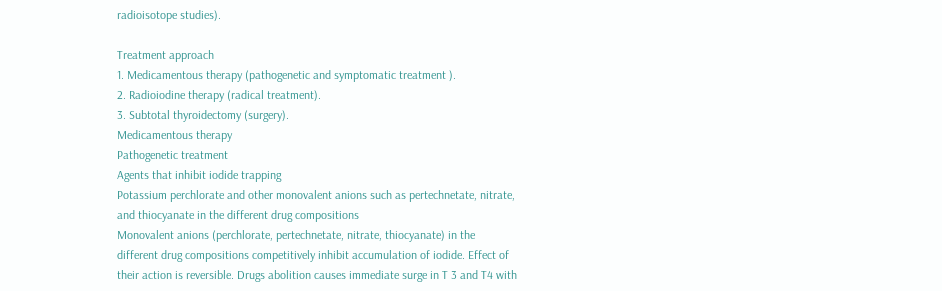radioisotope studies).

Treatment approach
1. Medicamentous therapy (pathogenetic and symptomatic treatment ).
2. Radioiodine therapy (radical treatment).
3. Subtotal thyroidectomy (surgery).
Medicamentous therapy
Pathogenetic treatment
Agents that inhibit iodide trapping
Potassium perchlorate and other monovalent anions such as pertechnetate, nitrate,
and thiocyanate in the different drug compositions
Monovalent anions (perchlorate, pertechnetate, nitrate, thiocyanate) in the
different drug compositions competitively inhibit accumulation of iodide. Effect of
their action is reversible. Drugs abolition causes immediate surge in T 3 and T4 with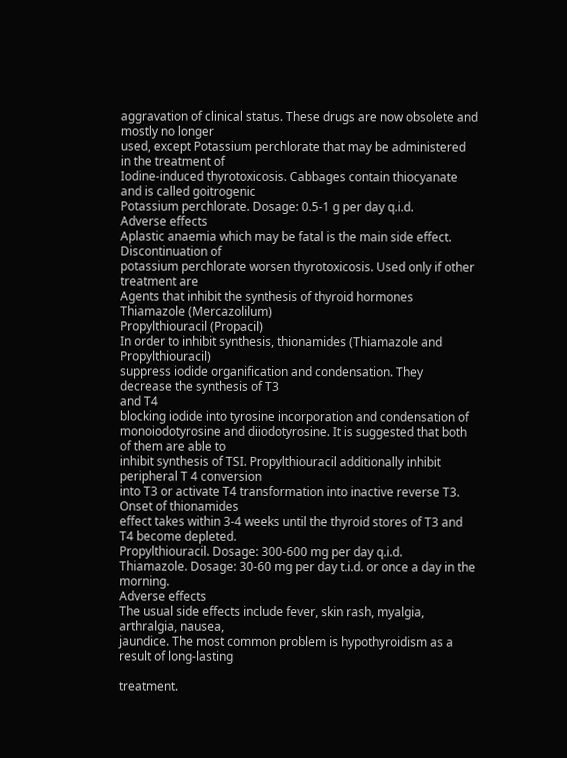aggravation of clinical status. These drugs are now obsolete and mostly no longer
used, except Potassium perchlorate that may be administered in the treatment of
Iodine-induced thyrotoxicosis. Cabbages contain thiocyanate and is called goitrogenic
Potassium perchlorate. Dosage: 0.5-1 g per day q.i.d.
Adverse effects
Aplastic anaemia which may be fatal is the main side effect. Discontinuation of
potassium perchlorate worsen thyrotoxicosis. Used only if other treatment are
Agents that inhibit the synthesis of thyroid hormones
Thiamazole (Mercazolilum)
Propylthiouracil (Propacil)
In order to inhibit synthesis, thionamides (Thiamazole and Propylthiouracil)
suppress iodide organification and condensation. They decrease the synthesis of T3
and T4
blocking iodide into tyrosine incorporation and condensation of
monoiodotyrosine and diiodotyrosine. It is suggested that both of them are able to
inhibit synthesis of TSI. Propylthiouracil additionally inhibit peripheral T 4 conversion
into T3 or activate T4 transformation into inactive reverse T3. Onset of thionamides
effect takes within 3-4 weeks until the thyroid stores of T3 and T4 become depleted.
Propylthiouracil. Dosage: 300-600 mg per day q.i.d.
Thiamazole. Dosage: 30-60 mg per day t.i.d. or once a day in the morning.
Adverse effects
The usual side effects include fever, skin rash, myalgia, arthralgia, nausea,
jaundice. The most common problem is hypothyroidism as a result of long-lasting

treatment.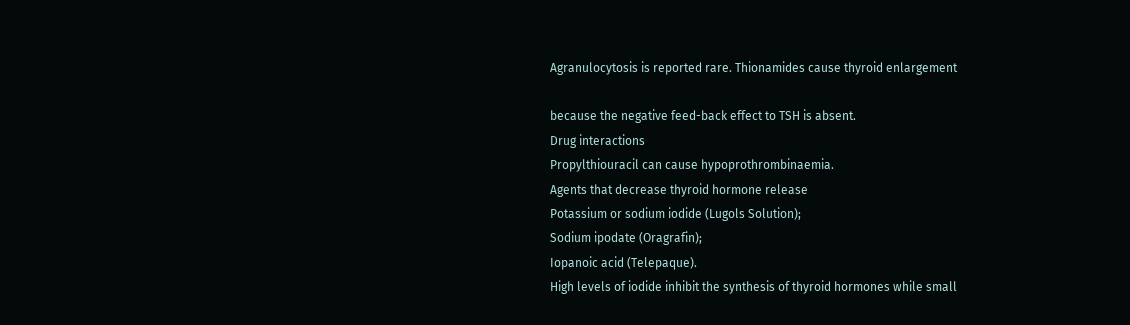Agranulocytosis is reported rare. Thionamides cause thyroid enlargement

because the negative feed-back effect to TSH is absent.
Drug interactions
Propylthiouracil can cause hypoprothrombinaemia.
Agents that decrease thyroid hormone release
Potassium or sodium iodide (Lugols Solution);
Sodium ipodate (Oragrafin);
Iopanoic acid (Telepaque).
High levels of iodide inhibit the synthesis of thyroid hormones while small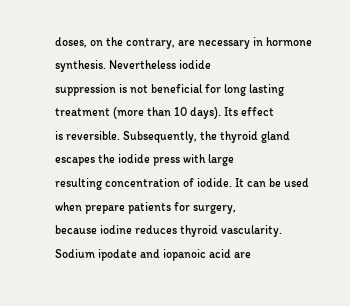doses, on the contrary, are necessary in hormone synthesis. Nevertheless iodide
suppression is not beneficial for long lasting treatment (more than 10 days). Its effect
is reversible. Subsequently, the thyroid gland escapes the iodide press with large
resulting concentration of iodide. It can be used when prepare patients for surgery,
because iodine reduces thyroid vascularity. Sodium ipodate and iopanoic acid are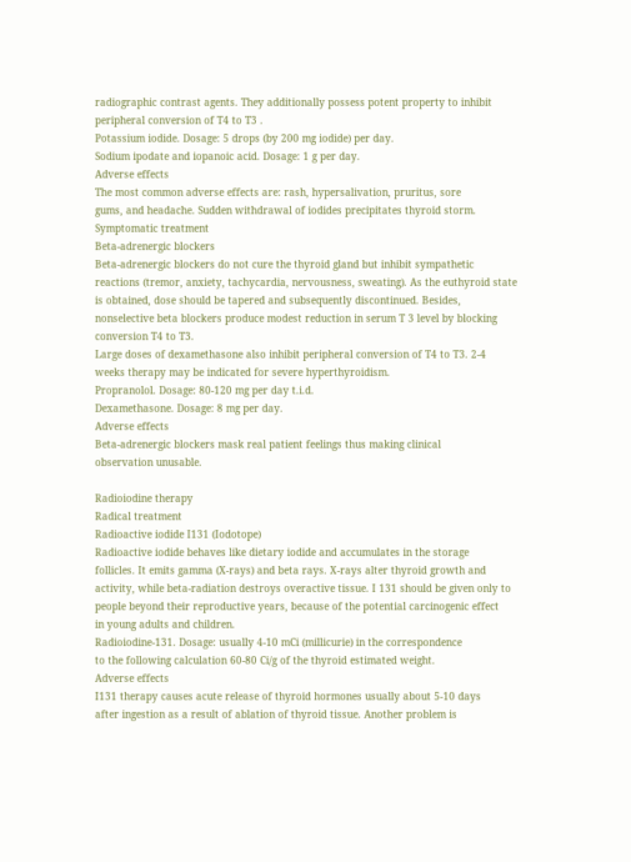radiographic contrast agents. They additionally possess potent property to inhibit
peripheral conversion of T4 to T3 .
Potassium iodide. Dosage: 5 drops (by 200 mg iodide) per day.
Sodium ipodate and iopanoic acid. Dosage: 1 g per day.
Adverse effects
The most common adverse effects are: rash, hypersalivation, pruritus, sore
gums, and headache. Sudden withdrawal of iodides precipitates thyroid storm.
Symptomatic treatment
Beta-adrenergic blockers
Beta-adrenergic blockers do not cure the thyroid gland but inhibit sympathetic
reactions (tremor, anxiety, tachycardia, nervousness, sweating). As the euthyroid state
is obtained, dose should be tapered and subsequently discontinued. Besides,
nonselective beta blockers produce modest reduction in serum T 3 level by blocking
conversion T4 to T3.
Large doses of dexamethasone also inhibit peripheral conversion of T4 to T3. 2-4
weeks therapy may be indicated for severe hyperthyroidism.
Propranolol. Dosage: 80-120 mg per day t.i.d.
Dexamethasone. Dosage: 8 mg per day.
Adverse effects
Beta-adrenergic blockers mask real patient feelings thus making clinical
observation unusable.

Radioiodine therapy
Radical treatment
Radioactive iodide I131 (Iodotope)
Radioactive iodide behaves like dietary iodide and accumulates in the storage
follicles. It emits gamma (X-rays) and beta rays. X-rays alter thyroid growth and
activity, while beta-radiation destroys overactive tissue. I 131 should be given only to
people beyond their reproductive years, because of the potential carcinogenic effect
in young adults and children.
Radioiodine-131. Dosage: usually 4-10 mCi (millicurie) in the correspondence
to the following calculation 60-80 Ci/g of the thyroid estimated weight.
Adverse effects
I131 therapy causes acute release of thyroid hormones usually about 5-10 days
after ingestion as a result of ablation of thyroid tissue. Another problem is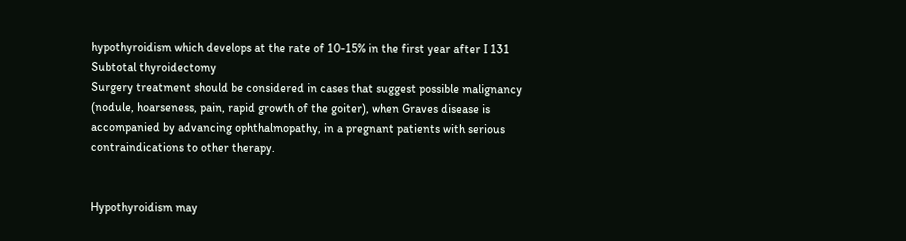hypothyroidism which develops at the rate of 10-15% in the first year after I 131
Subtotal thyroidectomy
Surgery treatment should be considered in cases that suggest possible malignancy
(nodule, hoarseness, pain, rapid growth of the goiter), when Graves disease is
accompanied by advancing ophthalmopathy, in a pregnant patients with serious
contraindications to other therapy.


Hypothyroidism may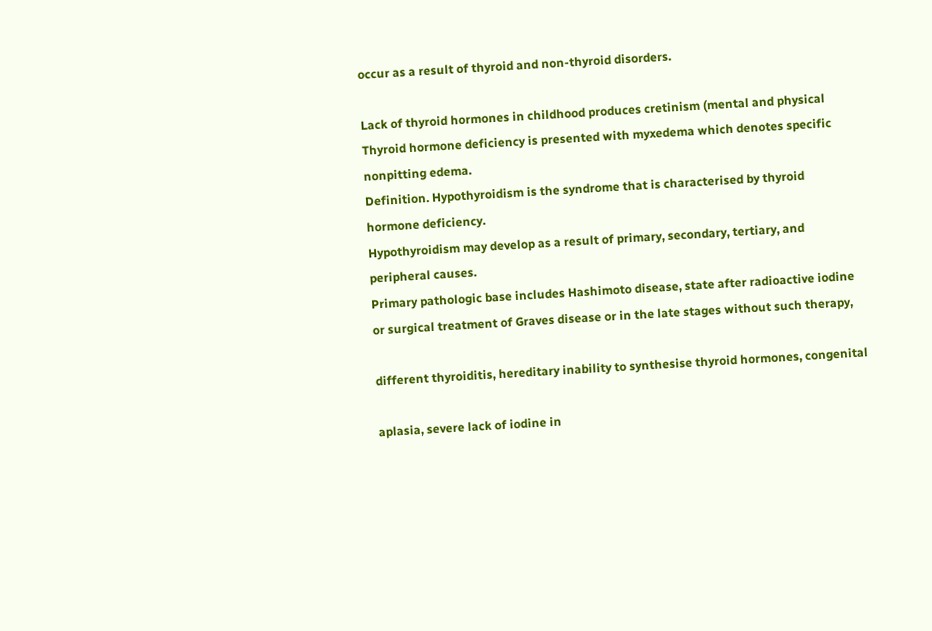occur as a result of thyroid and non-thyroid disorders.

Lack of thyroid hormones in childhood produces cretinism (mental and physical
Thyroid hormone deficiency is presented with myxedema which denotes specific
nonpitting edema.
Definition. Hypothyroidism is the syndrome that is characterised by thyroid
hormone deficiency.
Hypothyroidism may develop as a result of primary, secondary, tertiary, and
peripheral causes.
Primary pathologic base includes Hashimoto disease, state after radioactive iodine
or surgical treatment of Graves disease or in the late stages without such therapy,

different thyroiditis, hereditary inability to synthesise thyroid hormones, congenital

aplasia, severe lack of iodine in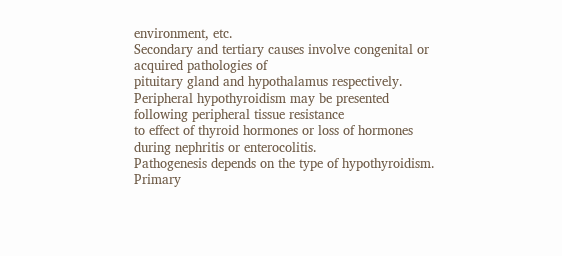environment, etc.
Secondary and tertiary causes involve congenital or acquired pathologies of
pituitary gland and hypothalamus respectively.
Peripheral hypothyroidism may be presented following peripheral tissue resistance
to effect of thyroid hormones or loss of hormones during nephritis or enterocolitis.
Pathogenesis depends on the type of hypothyroidism.
Primary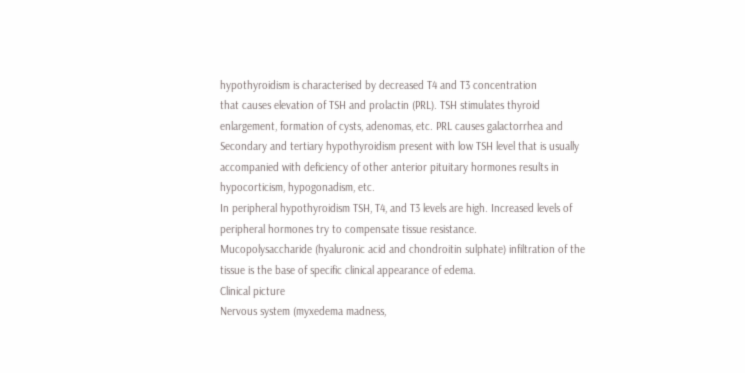hypothyroidism is characterised by decreased T4 and T3 concentration
that causes elevation of TSH and prolactin (PRL). TSH stimulates thyroid
enlargement, formation of cysts, adenomas, etc. PRL causes galactorrhea and
Secondary and tertiary hypothyroidism present with low TSH level that is usually
accompanied with deficiency of other anterior pituitary hormones results in
hypocorticism, hypogonadism, etc.
In peripheral hypothyroidism TSH, T4, and T3 levels are high. Increased levels of
peripheral hormones try to compensate tissue resistance.
Mucopolysaccharide (hyaluronic acid and chondroitin sulphate) infiltration of the
tissue is the base of specific clinical appearance of edema.
Clinical picture
Nervous system (myxedema madness,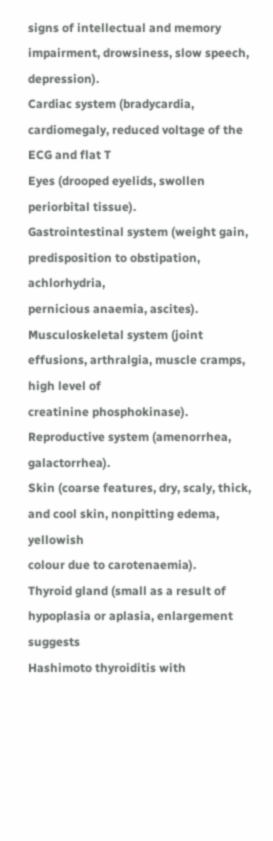signs of intellectual and memory
impairment, drowsiness, slow speech, depression).
Cardiac system (bradycardia, cardiomegaly, reduced voltage of the ECG and flat T
Eyes (drooped eyelids, swollen periorbital tissue).
Gastrointestinal system (weight gain, predisposition to obstipation, achlorhydria,
pernicious anaemia, ascites).
Musculoskeletal system (joint effusions, arthralgia, muscle cramps, high level of
creatinine phosphokinase).
Reproductive system (amenorrhea, galactorrhea).
Skin (coarse features, dry, scaly, thick, and cool skin, nonpitting edema, yellowish
colour due to carotenaemia).
Thyroid gland (small as a result of hypoplasia or aplasia, enlargement suggests
Hashimoto thyroiditis with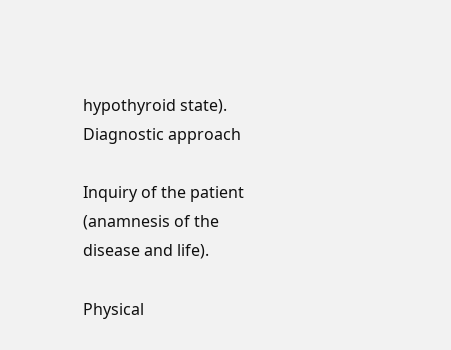hypothyroid state).
Diagnostic approach

Inquiry of the patient (anamnesis of the disease and life).

Physical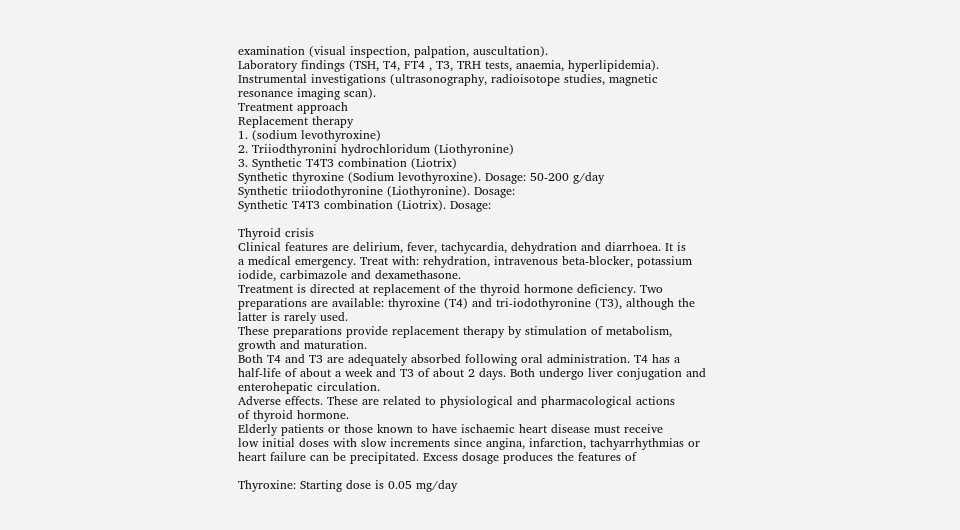examination (visual inspection, palpation, auscultation).
Laboratory findings (TSH, T4, FT4 , T3, TRH tests, anaemia, hyperlipidemia).
Instrumental investigations (ultrasonography, radioisotope studies, magnetic
resonance imaging scan).
Treatment approach
Replacement therapy
1. (sodium levothyroxine)
2. Triiodthyronini hydrochloridum (Liothyronine)
3. Synthetic T4T3 combination (Liotrix)
Synthetic thyroxine (Sodium levothyroxine). Dosage: 50-200 g/day
Synthetic triiodothyronine (Liothyronine). Dosage:
Synthetic T4T3 combination (Liotrix). Dosage:

Thyroid crisis
Clinical features are delirium, fever, tachycardia, dehydration and diarrhoea. It is
a medical emergency. Treat with: rehydration, intravenous beta-blocker, potassium
iodide, carbimazole and dexamethasone.
Treatment is directed at replacement of the thyroid hormone deficiency. Two
preparations are available: thyroxine (T4) and tri-iodothyronine (T3), although the
latter is rarely used.
These preparations provide replacement therapy by stimulation of metabolism,
growth and maturation.
Both T4 and T3 are adequately absorbed following oral administration. T4 has a
half-life of about a week and T3 of about 2 days. Both undergo liver conjugation and
enterohepatic circulation.
Adverse effects. These are related to physiological and pharmacological actions
of thyroid hormone.
Elderly patients or those known to have ischaemic heart disease must receive
low initial doses with slow increments since angina, infarction, tachyarrhythmias or
heart failure can be precipitated. Excess dosage produces the features of

Thyroxine: Starting dose is 0.05 mg/day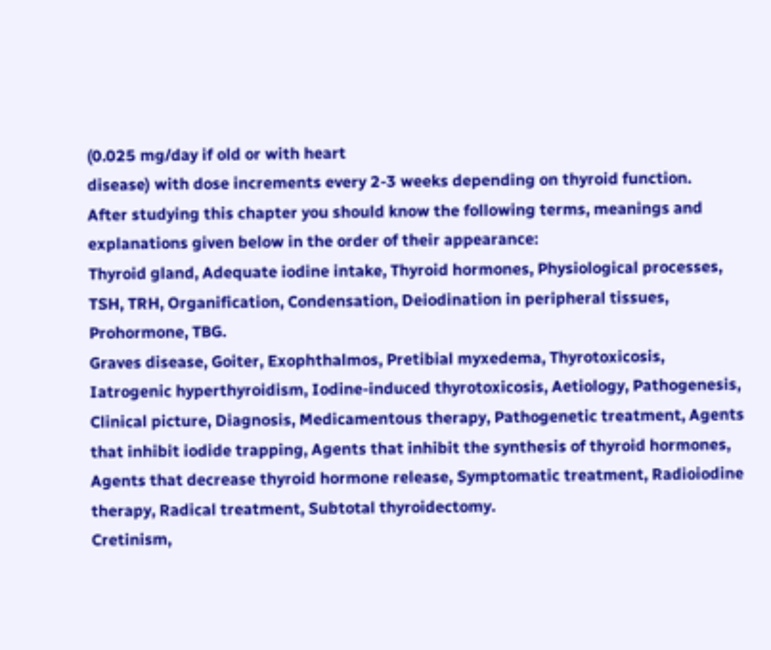(0.025 mg/day if old or with heart
disease) with dose increments every 2-3 weeks depending on thyroid function.
After studying this chapter you should know the following terms, meanings and
explanations given below in the order of their appearance:
Thyroid gland, Adequate iodine intake, Thyroid hormones, Physiological processes,
TSH, TRH, Organification, Condensation, Deiodination in peripheral tissues,
Prohormone, TBG.
Graves disease, Goiter, Exophthalmos, Pretibial myxedema, Thyrotoxicosis,
Iatrogenic hyperthyroidism, Iodine-induced thyrotoxicosis, Aetiology, Pathogenesis,
Clinical picture, Diagnosis, Medicamentous therapy, Pathogenetic treatment, Agents
that inhibit iodide trapping, Agents that inhibit the synthesis of thyroid hormones,
Agents that decrease thyroid hormone release, Symptomatic treatment, Radioiodine
therapy, Radical treatment, Subtotal thyroidectomy.
Cretinism,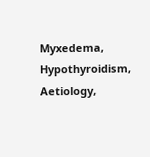Myxedema, Hypothyroidism, Aetiology,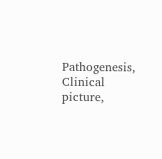Pathogenesis, Clinical picture,